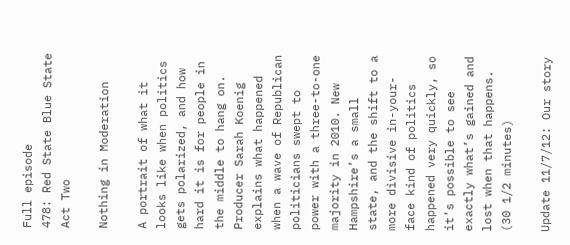Full episode
478: Red State Blue State
Act Two

Nothing in Moderation

A portrait of what it looks like when politics gets polarized, and how hard it is for people in the middle to hang on. Producer Sarah Koenig explains what happened when a wave of Republican politicians swept to power with a three-to-one majority in 2010. New Hampshire’s a small state, and the shift to a more divisive in-your-face kind of politics happened very quickly, so it’s possible to see exactly what’s gained and lost when that happens. (30 1/2 minutes)

Update 11/7/12: Our story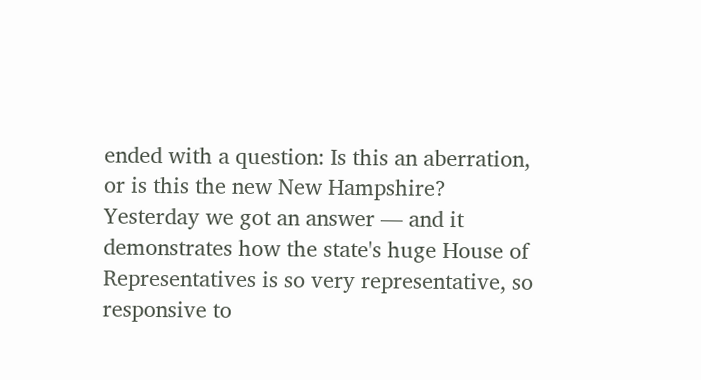ended with a question: Is this an aberration, or is this the new New Hampshire? Yesterday we got an answer — and it demonstrates how the state's huge House of Representatives is so very representative, so responsive to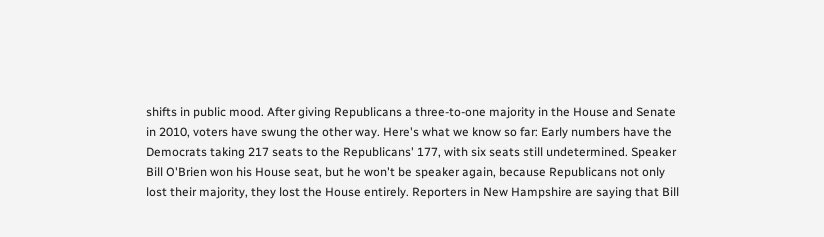shifts in public mood. After giving Republicans a three-to-one majority in the House and Senate in 2010, voters have swung the other way. Here's what we know so far: Early numbers have the Democrats taking 217 seats to the Republicans' 177, with six seats still undetermined. Speaker Bill O'Brien won his House seat, but he won't be speaker again, because Republicans not only lost their majority, they lost the House entirely. Reporters in New Hampshire are saying that Bill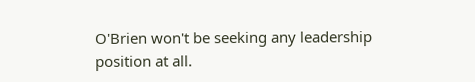O'Brien won't be seeking any leadership position at all.